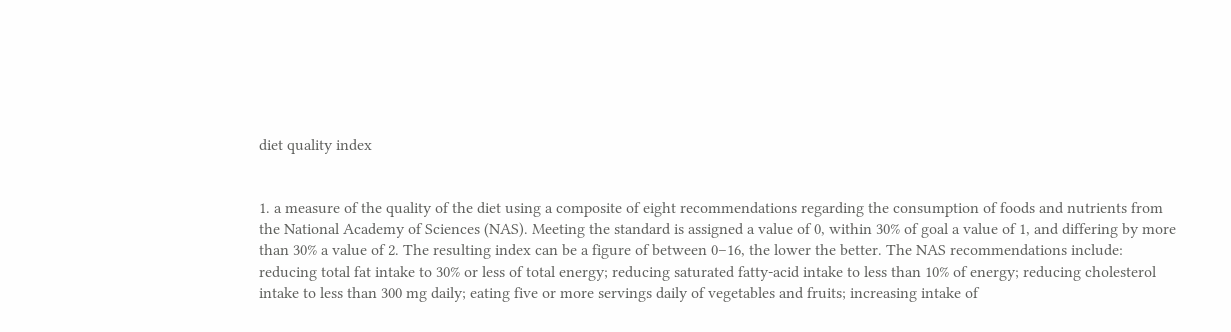diet quality index


1. a measure of the quality of the diet using a composite of eight recommendations regarding the consumption of foods and nutrients from the National Academy of Sciences (NAS). Meeting the standard is assigned a value of 0, within 30% of goal a value of 1, and differing by more than 30% a value of 2. The resulting index can be a figure of between 0–16, the lower the better. The NAS recommendations include: reducing total fat intake to 30% or less of total energy; reducing saturated fatty-acid intake to less than 10% of energy; reducing cholesterol intake to less than 300 mg daily; eating five or more servings daily of vegetables and fruits; increasing intake of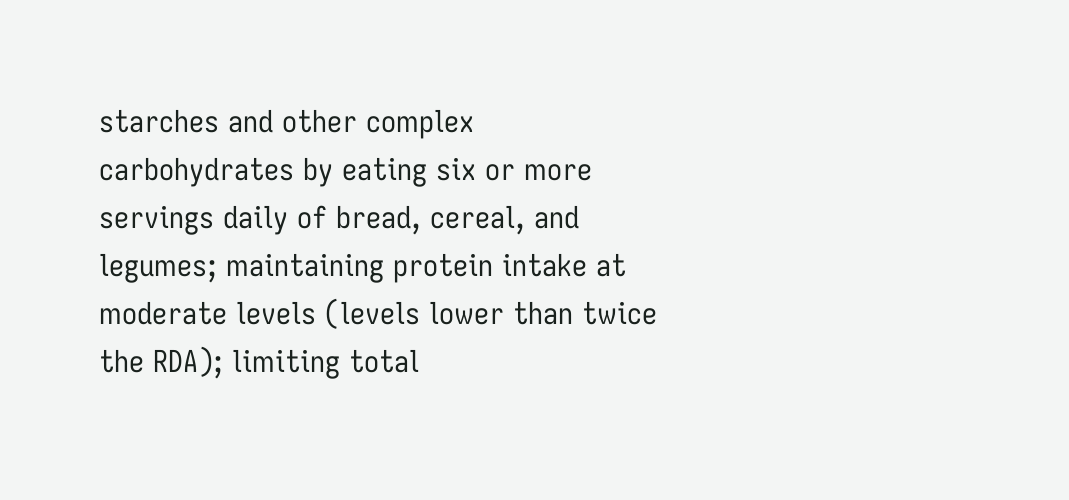starches and other complex carbohydrates by eating six or more servings daily of bread, cereal, and legumes; maintaining protein intake at moderate levels (levels lower than twice the RDA); limiting total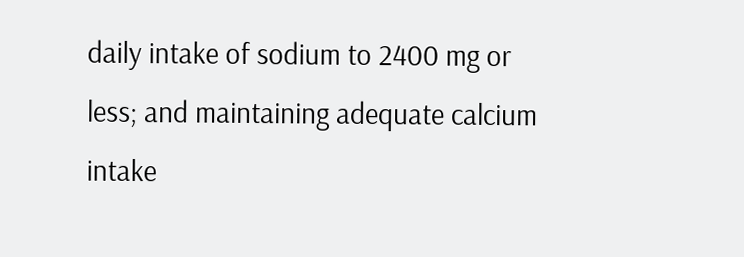daily intake of sodium to 2400 mg or less; and maintaining adequate calcium intake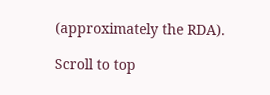(approximately the RDA).

Scroll to top